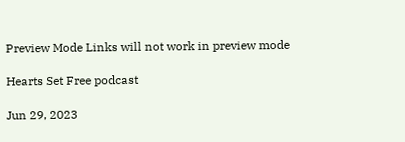Preview Mode Links will not work in preview mode

Hearts Set Free podcast

Jun 29, 2023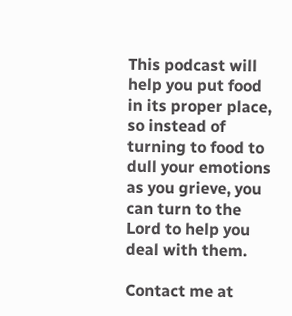This podcast will help you put food in its proper place, so instead of turning to food to dull your emotions as you grieve, you can turn to the Lord to help you deal with them.

Contact me at